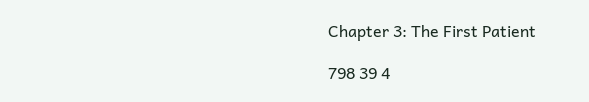Chapter 3: The First Patient

798 39 4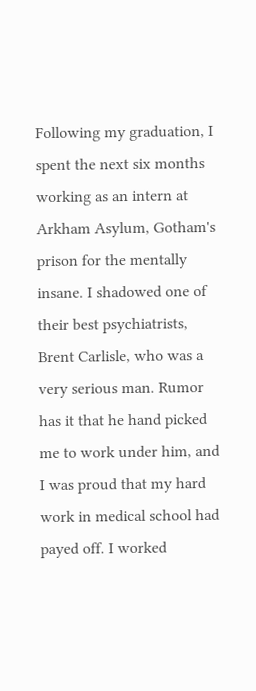Following my graduation, I spent the next six months working as an intern at Arkham Asylum, Gotham's prison for the mentally insane. I shadowed one of their best psychiatrists, Brent Carlisle, who was a very serious man. Rumor has it that he hand picked me to work under him, and I was proud that my hard work in medical school had payed off. I worked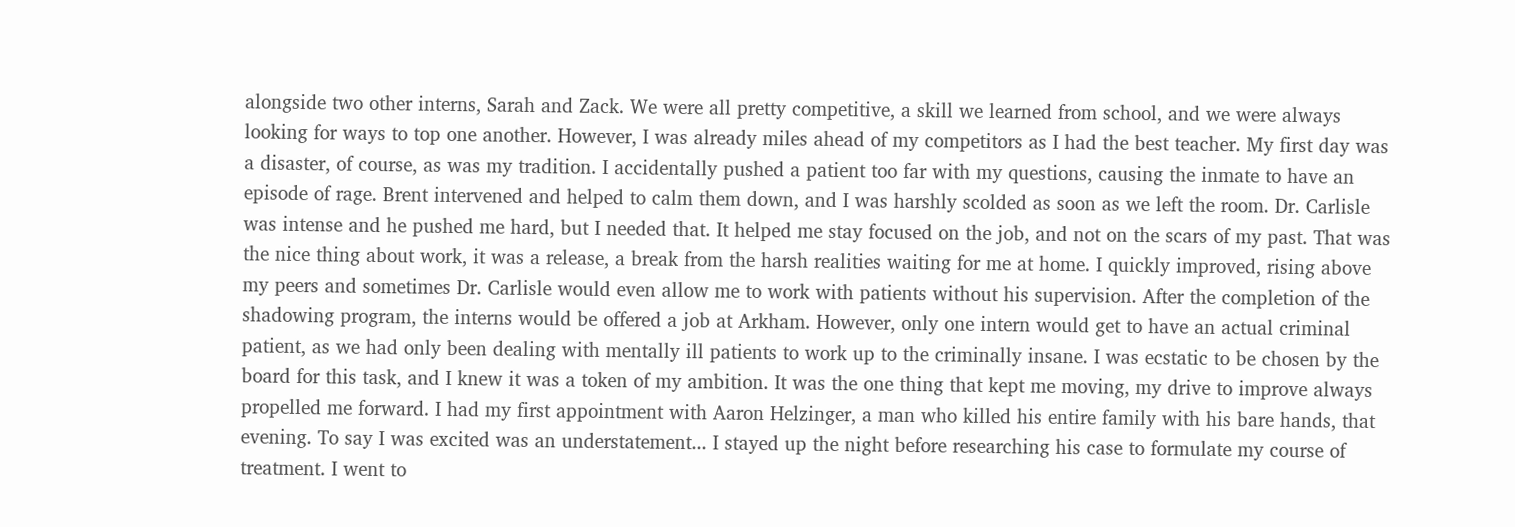alongside two other interns, Sarah and Zack. We were all pretty competitive, a skill we learned from school, and we were always looking for ways to top one another. However, I was already miles ahead of my competitors as I had the best teacher. My first day was a disaster, of course, as was my tradition. I accidentally pushed a patient too far with my questions, causing the inmate to have an episode of rage. Brent intervened and helped to calm them down, and I was harshly scolded as soon as we left the room. Dr. Carlisle was intense and he pushed me hard, but I needed that. It helped me stay focused on the job, and not on the scars of my past. That was the nice thing about work, it was a release, a break from the harsh realities waiting for me at home. I quickly improved, rising above my peers and sometimes Dr. Carlisle would even allow me to work with patients without his supervision. After the completion of the shadowing program, the interns would be offered a job at Arkham. However, only one intern would get to have an actual criminal patient, as we had only been dealing with mentally ill patients to work up to the criminally insane. I was ecstatic to be chosen by the board for this task, and I knew it was a token of my ambition. It was the one thing that kept me moving, my drive to improve always propelled me forward. I had my first appointment with Aaron Helzinger, a man who killed his entire family with his bare hands, that evening. To say I was excited was an understatement... I stayed up the night before researching his case to formulate my course of treatment. I went to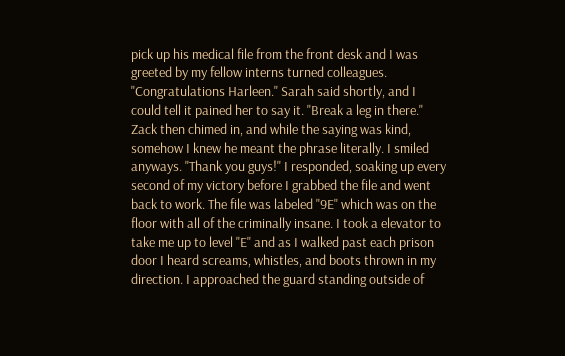pick up his medical file from the front desk and I was greeted by my fellow interns turned colleagues. "Congratulations Harleen." Sarah said shortly, and I could tell it pained her to say it. "Break a leg in there." Zack then chimed in, and while the saying was kind, somehow I knew he meant the phrase literally. I smiled anyways. "Thank you guys!" I responded, soaking up every second of my victory before I grabbed the file and went back to work. The file was labeled "9E" which was on the floor with all of the criminally insane. I took a elevator to take me up to level "E" and as I walked past each prison door I heard screams, whistles, and boots thrown in my direction. I approached the guard standing outside of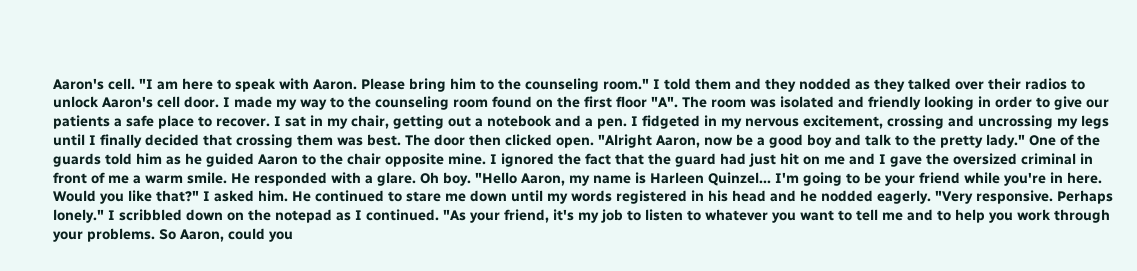Aaron's cell. "I am here to speak with Aaron. Please bring him to the counseling room." I told them and they nodded as they talked over their radios to unlock Aaron's cell door. I made my way to the counseling room found on the first floor "A". The room was isolated and friendly looking in order to give our patients a safe place to recover. I sat in my chair, getting out a notebook and a pen. I fidgeted in my nervous excitement, crossing and uncrossing my legs until I finally decided that crossing them was best. The door then clicked open. "Alright Aaron, now be a good boy and talk to the pretty lady." One of the guards told him as he guided Aaron to the chair opposite mine. I ignored the fact that the guard had just hit on me and I gave the oversized criminal in front of me a warm smile. He responded with a glare. Oh boy. "Hello Aaron, my name is Harleen Quinzel... I'm going to be your friend while you're in here. Would you like that?" I asked him. He continued to stare me down until my words registered in his head and he nodded eagerly. "Very responsive. Perhaps lonely." I scribbled down on the notepad as I continued. "As your friend, it's my job to listen to whatever you want to tell me and to help you work through your problems. So Aaron, could you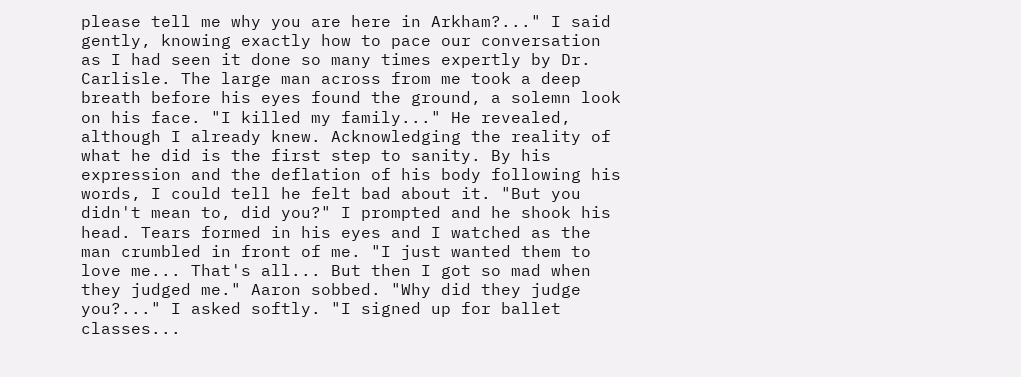please tell me why you are here in Arkham?..." I said gently, knowing exactly how to pace our conversation as I had seen it done so many times expertly by Dr. Carlisle. The large man across from me took a deep breath before his eyes found the ground, a solemn look on his face. "I killed my family..." He revealed, although I already knew. Acknowledging the reality of what he did is the first step to sanity. By his expression and the deflation of his body following his words, I could tell he felt bad about it. "But you didn't mean to, did you?" I prompted and he shook his head. Tears formed in his eyes and I watched as the man crumbled in front of me. "I just wanted them to love me... That's all... But then I got so mad when they judged me." Aaron sobbed. "Why did they judge you?..." I asked softly. "I signed up for ballet classes...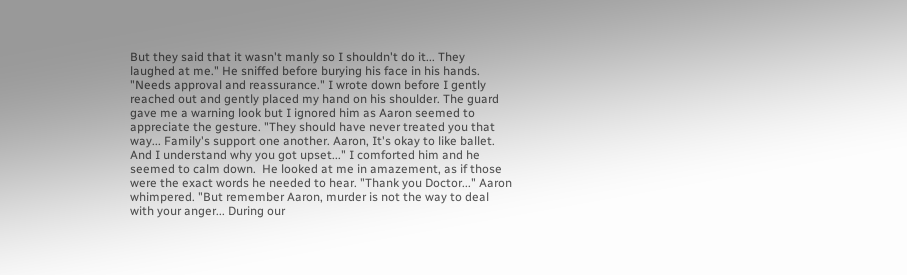But they said that it wasn't manly so I shouldn't do it... They laughed at me." He sniffed before burying his face in his hands. "Needs approval and reassurance." I wrote down before I gently reached out and gently placed my hand on his shoulder. The guard gave me a warning look but I ignored him as Aaron seemed to appreciate the gesture. "They should have never treated you that way... Family's support one another. Aaron, It's okay to like ballet. And I understand why you got upset..." I comforted him and he seemed to calm down.  He looked at me in amazement, as if those were the exact words he needed to hear. "Thank you Doctor..." Aaron whimpered. "But remember Aaron, murder is not the way to deal with your anger... During our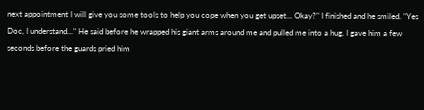next appointment I will give you some tools to help you cope when you get upset... Okay?" I finished and he smiled. "Yes Doc, I understand..." He said before he wrapped his giant arms around me and pulled me into a hug. I gave him a few seconds before the guards pried him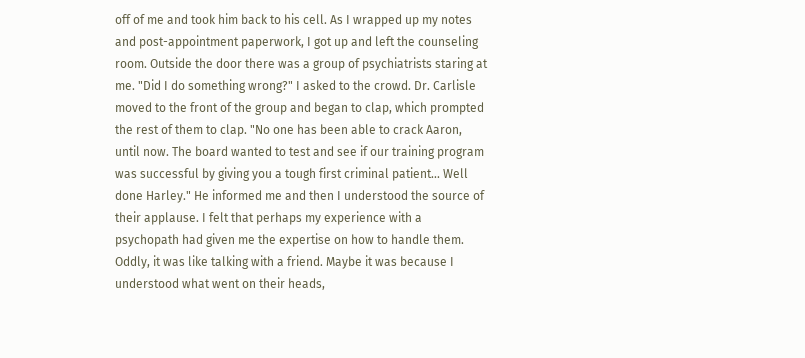off of me and took him back to his cell. As I wrapped up my notes and post-appointment paperwork, I got up and left the counseling room. Outside the door there was a group of psychiatrists staring at me. "Did I do something wrong?" I asked to the crowd. Dr. Carlisle moved to the front of the group and began to clap, which prompted the rest of them to clap. "No one has been able to crack Aaron, until now. The board wanted to test and see if our training program was successful by giving you a tough first criminal patient... Well done Harley." He informed me and then I understood the source of their applause. I felt that perhaps my experience with a psychopath had given me the expertise on how to handle them. Oddly, it was like talking with a friend. Maybe it was because I understood what went on their heads,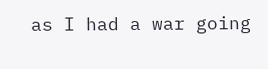as I had a war going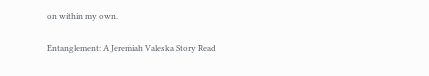on within my own.

Entanglement: A Jeremiah Valeska Story Read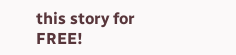this story for FREE!